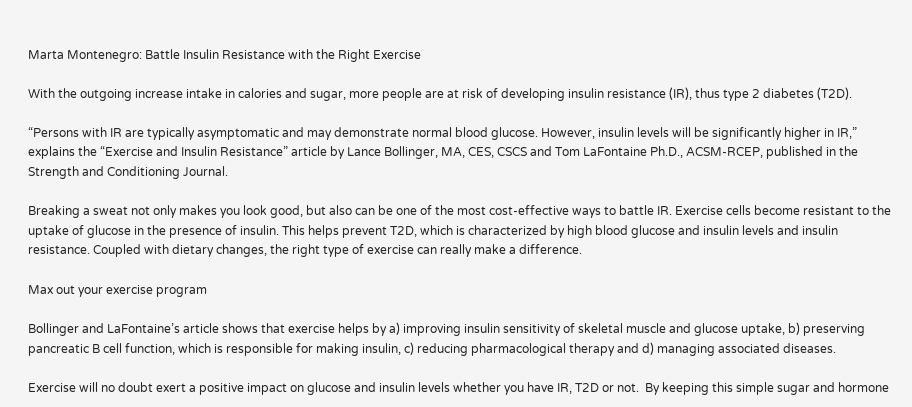Marta Montenegro: Battle Insulin Resistance with the Right Exercise

With the outgoing increase intake in calories and sugar, more people are at risk of developing insulin resistance (IR), thus type 2 diabetes (T2D).

“Persons with IR are typically asymptomatic and may demonstrate normal blood glucose. However, insulin levels will be significantly higher in IR,” explains the “Exercise and Insulin Resistance” article by Lance Bollinger, MA, CES, CSCS and Tom LaFontaine Ph.D., ACSM-RCEP, published in the Strength and Conditioning Journal.

Breaking a sweat not only makes you look good, but also can be one of the most cost-effective ways to battle IR. Exercise cells become resistant to the uptake of glucose in the presence of insulin. This helps prevent T2D, which is characterized by high blood glucose and insulin levels and insulin resistance. Coupled with dietary changes, the right type of exercise can really make a difference.

Max out your exercise program

Bollinger and LaFontaine’s article shows that exercise helps by a) improving insulin sensitivity of skeletal muscle and glucose uptake, b) preserving pancreatic B cell function, which is responsible for making insulin, c) reducing pharmacological therapy and d) managing associated diseases.

Exercise will no doubt exert a positive impact on glucose and insulin levels whether you have IR, T2D or not.  By keeping this simple sugar and hormone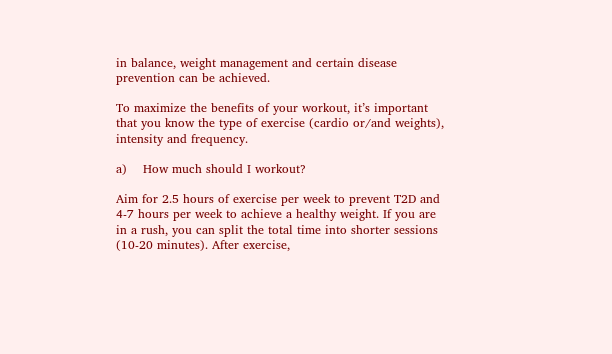in balance, weight management and certain disease prevention can be achieved.

To maximize the benefits of your workout, it’s important that you know the type of exercise (cardio or/and weights), intensity and frequency.

a)    How much should I workout?

Aim for 2.5 hours of exercise per week to prevent T2D and 4-7 hours per week to achieve a healthy weight. If you are in a rush, you can split the total time into shorter sessions (10-20 minutes). After exercise,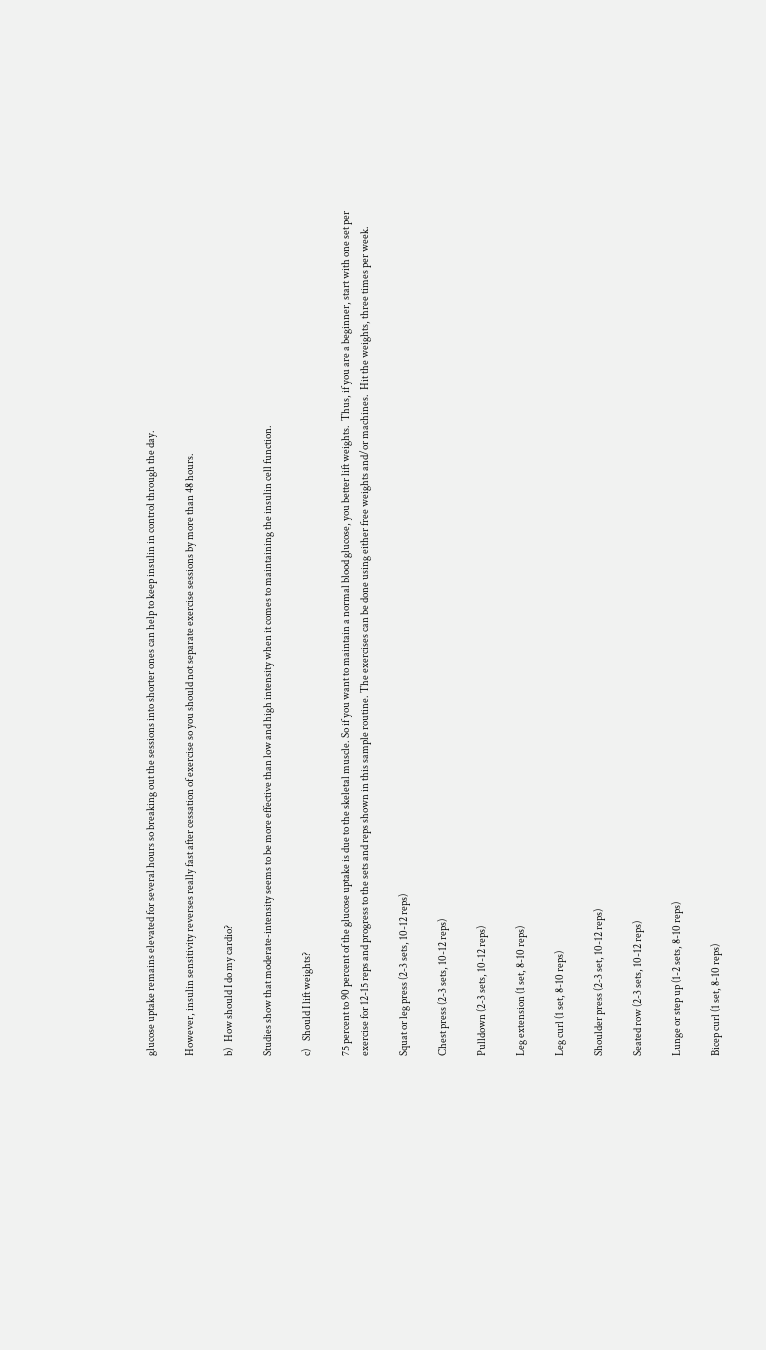glucose uptake remains elevated for several hours so breaking out the sessions into shorter ones can help to keep insulin in control through the day.

However, insulin sensitivity reverses really fast after cessation of exercise so you should not separate exercise sessions by more than 48 hours.

b)   How should I do my cardio?

Studies show that moderate-intensity seems to be more effective than low and high intensity when it comes to maintaining the insulin cell function.

c)    Should I lift weights?

75 percent to 90 percent of the glucose uptake is due to the skeletal muscle. So if you want to maintain a normal blood glucose, you better lift weights.  Thus, if you are a beginner, start with one set per exercise for 12-15 reps and progress to the sets and reps shown in this sample routine. The exercises can be done using either free weights and/or machines.  Hit the weights, three times per week.

Squat or leg press (2-3 sets, 10-12 reps)

Chest press (2-3 sets, 10-12 reps)

Pulldown (2-3 sets, 10-12 reps)

Leg extension (1 set, 8-10 reps)

Leg curl (1 set, 8-10 reps)

Shoulder press (2-3 set, 10-12 reps)

Seated row (2-3 sets, 10-12 reps)

Lunge or step up (1-2 sets, 8-10 reps)

Bicep curl (1 set, 8-10 reps)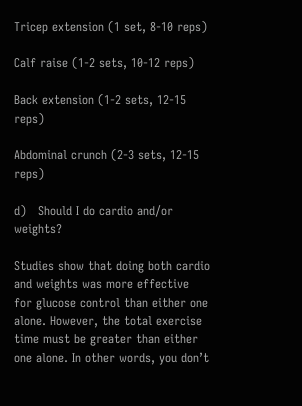Tricep extension (1 set, 8-10 reps)

Calf raise (1-2 sets, 10-12 reps)

Back extension (1-2 sets, 12-15 reps)

Abdominal crunch (2-3 sets, 12-15 reps)

d)   Should I do cardio and/or weights?

Studies show that doing both cardio and weights was more effective for glucose control than either one alone. However, the total exercise time must be greater than either one alone. In other words, you don’t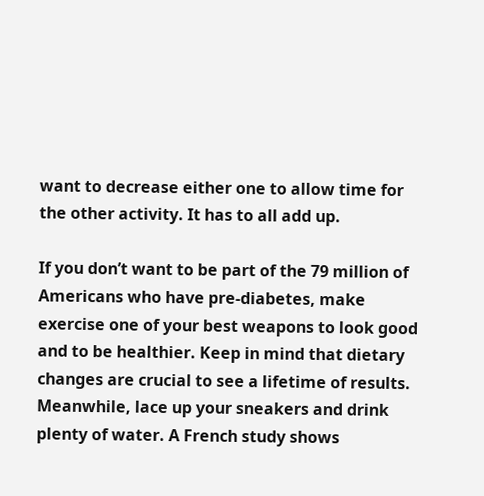want to decrease either one to allow time for the other activity. It has to all add up.

If you don’t want to be part of the 79 million of Americans who have pre-diabetes, make exercise one of your best weapons to look good and to be healthier. Keep in mind that dietary changes are crucial to see a lifetime of results. Meanwhile, lace up your sneakers and drink plenty of water. A French study shows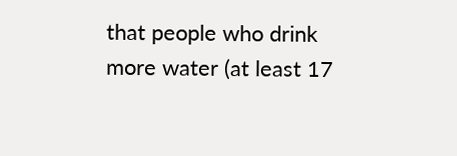that people who drink more water (at least 17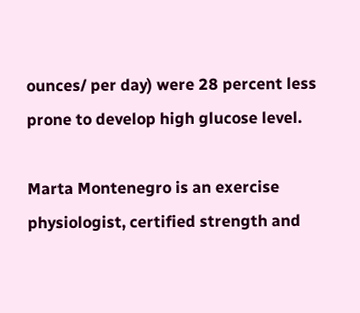ounces/ per day) were 28 percent less prone to develop high glucose level.

Marta Montenegro is an exercise physiologist, certified strength and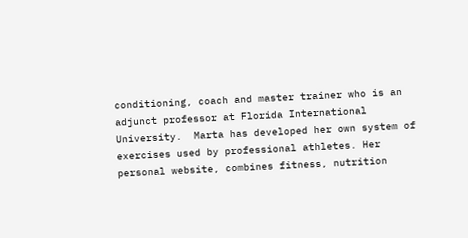conditioning, coach and master trainer who is an adjunct professor at Florida International University.  Marta has developed her own system of exercises used by professional athletes. Her personal website, combines fitness, nutrition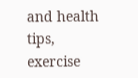and health  tips, exercise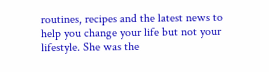routines, recipes and the latest news to help you change your life but not your lifestyle. She was the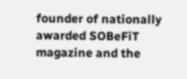founder of nationally awarded SOBeFiT magazine and the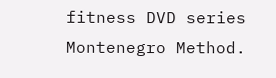fitness DVD series Montenegro Method.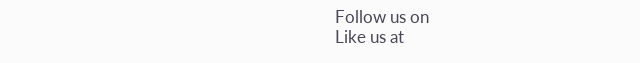Follow us on
Like us at